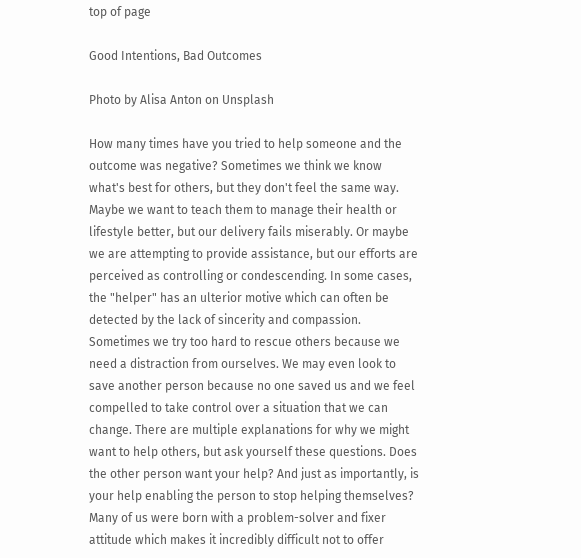top of page

Good Intentions, Bad Outcomes

Photo by Alisa Anton on Unsplash

How many times have you tried to help someone and the outcome was negative? Sometimes we think we know what's best for others, but they don't feel the same way. Maybe we want to teach them to manage their health or lifestyle better, but our delivery fails miserably. Or maybe we are attempting to provide assistance, but our efforts are perceived as controlling or condescending. In some cases, the "helper" has an ulterior motive which can often be detected by the lack of sincerity and compassion. Sometimes we try too hard to rescue others because we need a distraction from ourselves. We may even look to save another person because no one saved us and we feel compelled to take control over a situation that we can change. There are multiple explanations for why we might want to help others, but ask yourself these questions. Does the other person want your help? And just as importantly, is your help enabling the person to stop helping themselves? Many of us were born with a problem-solver and fixer attitude which makes it incredibly difficult not to offer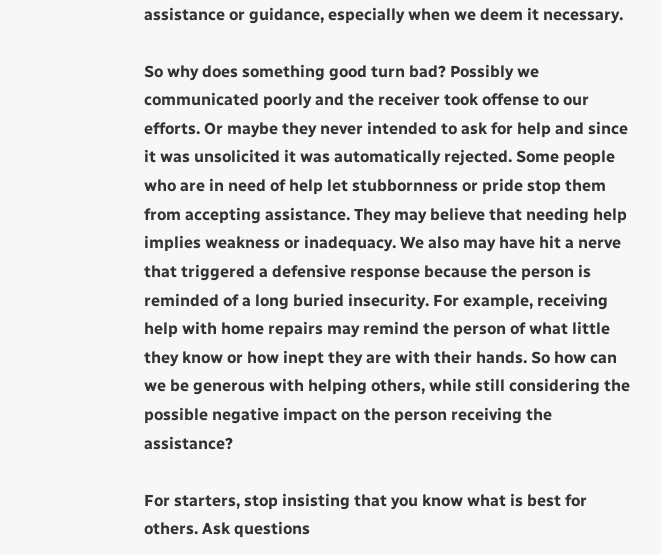assistance or guidance, especially when we deem it necessary.

So why does something good turn bad? Possibly we communicated poorly and the receiver took offense to our efforts. Or maybe they never intended to ask for help and since it was unsolicited it was automatically rejected. Some people who are in need of help let stubbornness or pride stop them from accepting assistance. They may believe that needing help implies weakness or inadequacy. We also may have hit a nerve that triggered a defensive response because the person is reminded of a long buried insecurity. For example, receiving help with home repairs may remind the person of what little they know or how inept they are with their hands. So how can we be generous with helping others, while still considering the possible negative impact on the person receiving the assistance?

For starters, stop insisting that you know what is best for others. Ask questions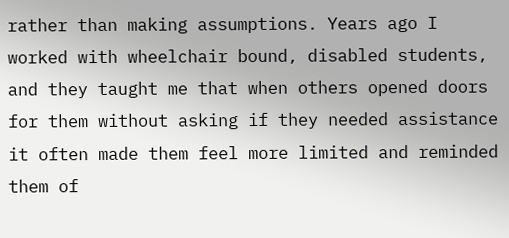rather than making assumptions. Years ago I worked with wheelchair bound, disabled students, and they taught me that when others opened doors for them without asking if they needed assistance it often made them feel more limited and reminded them of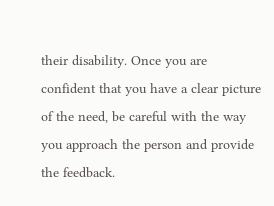their disability. Once you are confident that you have a clear picture of the need, be careful with the way you approach the person and provide the feedback.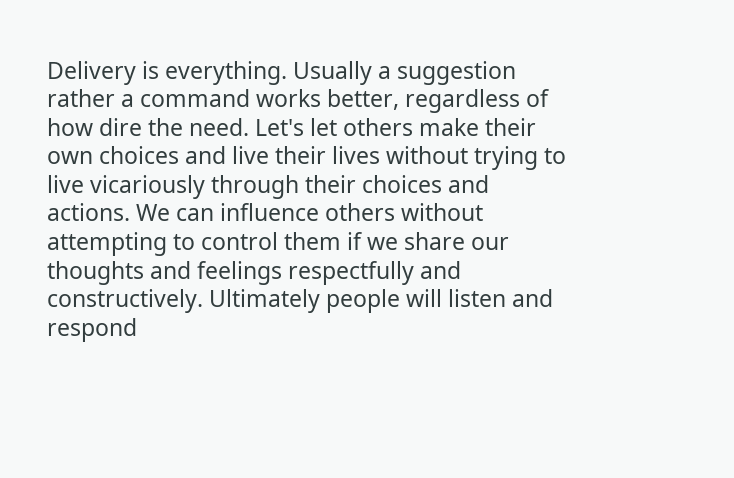Delivery is everything. Usually a suggestion rather a command works better, regardless of how dire the need. Let's let others make their own choices and live their lives without trying to live vicariously through their choices and actions. We can influence others without attempting to control them if we share our thoughts and feelings respectfully and constructively. Ultimately people will listen and respond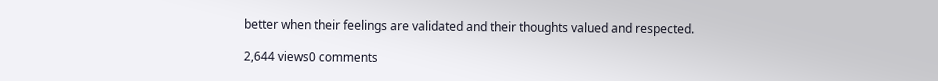better when their feelings are validated and their thoughts valued and respected.

2,644 views0 comments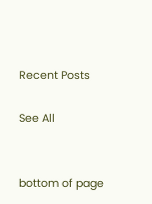Recent Posts

See All


bottom of page